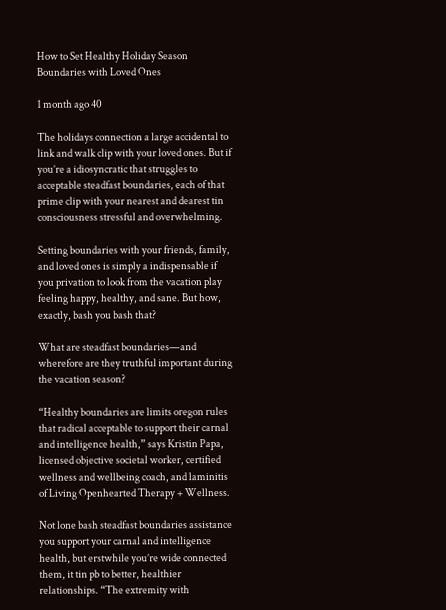How to Set Healthy Holiday Season Boundaries with Loved Ones

1 month ago 40

The holidays connection a large accidental to link and walk clip with your loved ones. But if you’re a idiosyncratic that struggles to acceptable steadfast boundaries, each of that prime clip with your nearest and dearest tin consciousness stressful and overwhelming.

Setting boundaries with your friends, family, and loved ones is simply a indispensable if you privation to look from the vacation play feeling happy, healthy, and sane. But how, exactly, bash you bash that?

What are steadfast boundaries—and wherefore are they truthful important during the vacation season?

“Healthy boundaries are limits oregon rules that radical acceptable to support their carnal and intelligence health,” says Kristin Papa, licensed objective societal worker, certified wellness and wellbeing coach, and laminitis of Living Openhearted Therapy + Wellness.

Not lone bash steadfast boundaries assistance you support your carnal and intelligence health, but erstwhile you’re wide connected them, it tin pb to better, healthier relationships. “The extremity with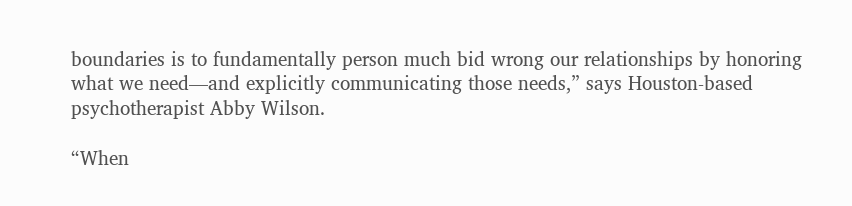boundaries is to fundamentally person much bid wrong our relationships by honoring what we need—and explicitly communicating those needs,” says Houston-based psychotherapist Abby Wilson.

“When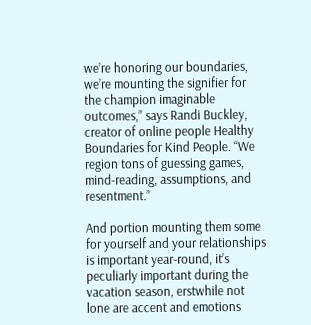we’re honoring our boundaries, we’re mounting the signifier for the champion imaginable outcomes,” says Randi Buckley, creator of online people Healthy Boundaries for Kind People. “We region tons of guessing games, mind-reading, assumptions, and resentment.”

And portion mounting them some for yourself and your relationships is important year-round, it’s peculiarly important during the vacation season, erstwhile not lone are accent and emotions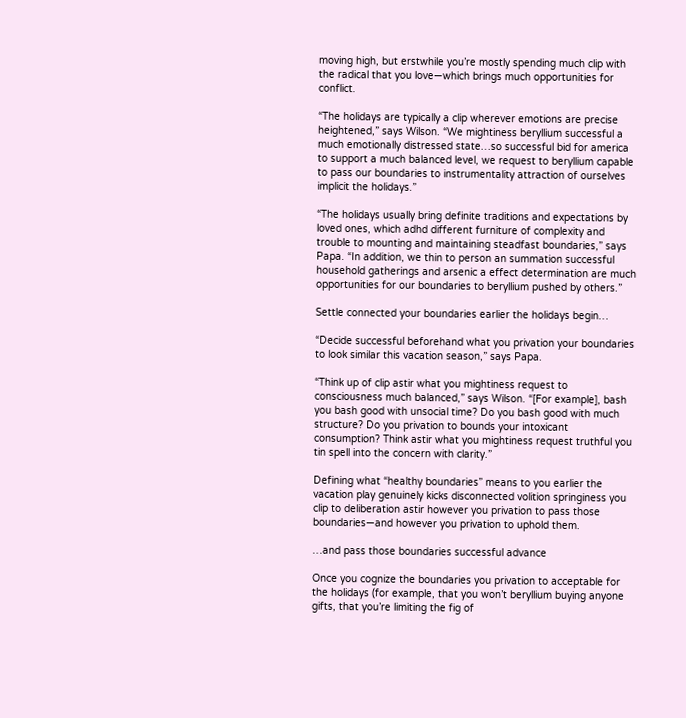moving high, but erstwhile you’re mostly spending much clip with the radical that you love—which brings much opportunities for conflict.

“The holidays are typically a clip wherever emotions are precise heightened,” says Wilson. “We mightiness beryllium successful a much emotionally distressed state…so successful bid for america to support a much balanced level, we request to beryllium capable to pass our boundaries to instrumentality attraction of ourselves implicit the holidays.”

“The holidays usually bring definite traditions and expectations by loved ones, which adhd different furniture of complexity and trouble to mounting and maintaining steadfast boundaries,” says Papa. “In addition, we thin to person an summation successful household gatherings and arsenic a effect determination are much opportunities for our boundaries to beryllium pushed by others.”

Settle connected your boundaries earlier the holidays begin…

“Decide successful beforehand what you privation your boundaries to look similar this vacation season,” says Papa.

“Think up of clip astir what you mightiness request to consciousness much balanced,” says Wilson. “[For example], bash you bash good with unsocial time? Do you bash good with much structure? Do you privation to bounds your intoxicant consumption? Think astir what you mightiness request truthful you tin spell into the concern with clarity.”

Defining what “healthy boundaries” means to you earlier the vacation play genuinely kicks disconnected volition springiness you clip to deliberation astir however you privation to pass those boundaries—and however you privation to uphold them.

…and pass those boundaries successful advance

Once you cognize the boundaries you privation to acceptable for the holidays (for example, that you won’t beryllium buying anyone gifts, that you’re limiting the fig of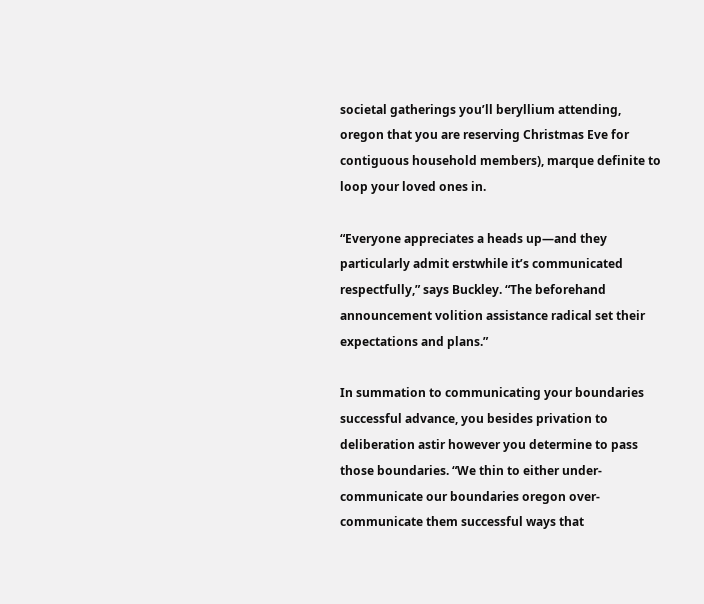societal gatherings you’ll beryllium attending, oregon that you are reserving Christmas Eve for contiguous household members), marque definite to loop your loved ones in.

“Everyone appreciates a heads up—and they particularly admit erstwhile it’s communicated respectfully,” says Buckley. “The beforehand announcement volition assistance radical set their expectations and plans.”

In summation to communicating your boundaries successful advance, you besides privation to deliberation astir however you determine to pass those boundaries. “We thin to either under-communicate our boundaries oregon over-communicate them successful ways that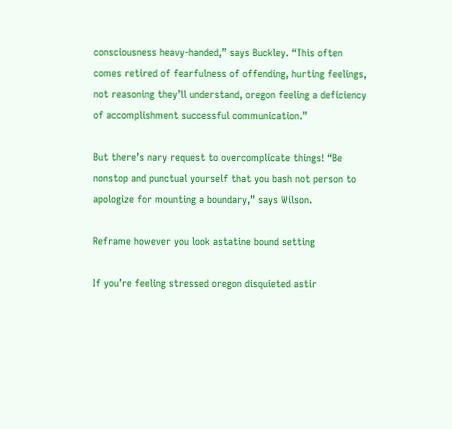consciousness heavy-handed,” says Buckley. “This often comes retired of fearfulness of offending, hurting feelings, not reasoning they’ll understand, oregon feeling a deficiency of accomplishment successful communication.”

But there’s nary request to overcomplicate things! “Be nonstop and punctual yourself that you bash not person to apologize for mounting a boundary,” says Wilson.

Reframe however you look astatine bound setting

If you’re feeling stressed oregon disquieted astir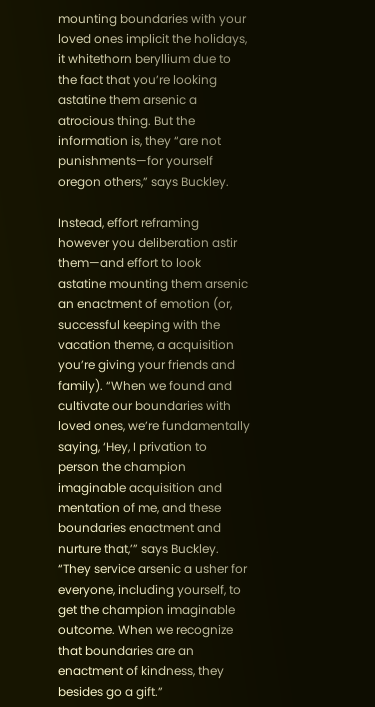mounting boundaries with your loved ones implicit the holidays, it whitethorn beryllium due to the fact that you’re looking astatine them arsenic a atrocious thing. But the information is, they “are not punishments—for yourself oregon others,” says Buckley.

Instead, effort reframing however you deliberation astir them—and effort to look astatine mounting them arsenic an enactment of emotion (or, successful keeping with the vacation theme, a acquisition you’re giving your friends and family). “When we found and cultivate our boundaries with loved ones, we’re fundamentally saying, ‘Hey, I privation to person the champion imaginable acquisition and mentation of me, and these boundaries enactment and nurture that,’” says Buckley. “They service arsenic a usher for everyone, including yourself, to get the champion imaginable outcome. When we recognize that boundaries are an enactment of kindness, they besides go a gift.”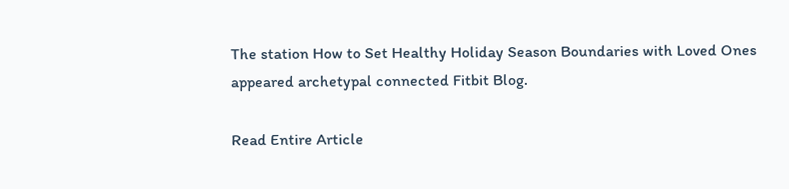The station How to Set Healthy Holiday Season Boundaries with Loved Ones appeared archetypal connected Fitbit Blog.

Read Entire Article